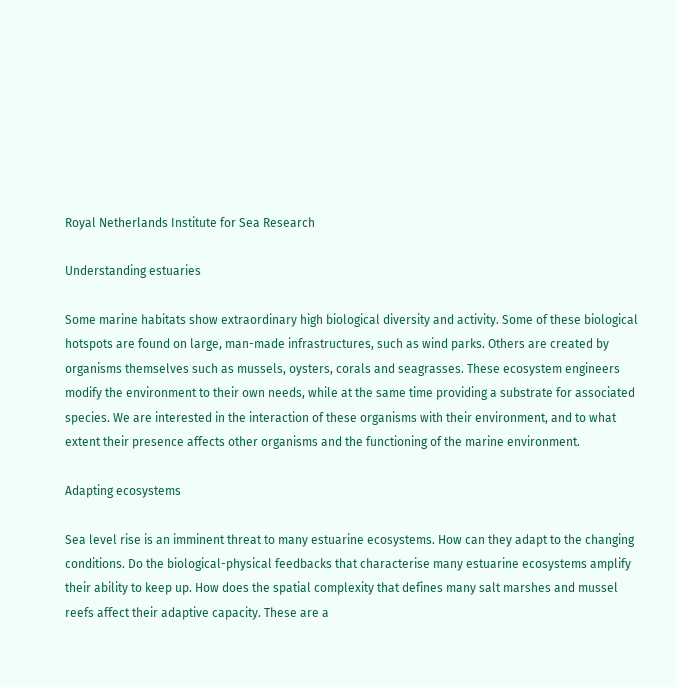Royal Netherlands Institute for Sea Research

Understanding estuaries

Some marine habitats show extraordinary high biological diversity and activity. Some of these biological hotspots are found on large, man-made infrastructures, such as wind parks. Others are created by organisms themselves such as mussels, oysters, corals and seagrasses. These ecosystem engineers modify the environment to their own needs, while at the same time providing a substrate for associated species. We are interested in the interaction of these organisms with their environment, and to what extent their presence affects other organisms and the functioning of the marine environment.

Adapting ecosystems

Sea level rise is an imminent threat to many estuarine ecosystems. How can they adapt to the changing conditions. Do the biological-physical feedbacks that characterise many estuarine ecosystems amplify their ability to keep up. How does the spatial complexity that defines many salt marshes and mussel reefs affect their adaptive capacity. These are a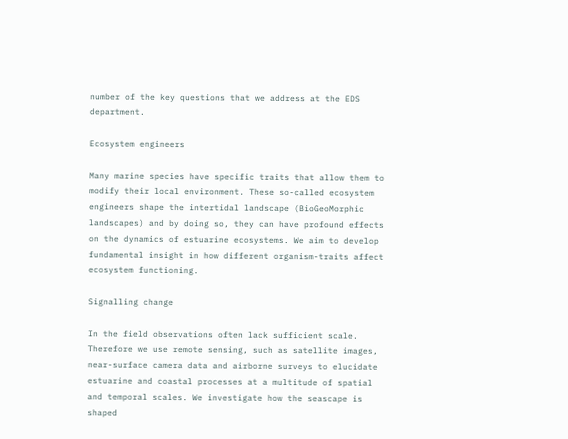number of the key questions that we address at the EDS department.

Ecosystem engineers

Many marine species have specific traits that allow them to modify their local environment. These so-called ecosystem engineers shape the intertidal landscape (BioGeoMorphic landscapes) and by doing so, they can have profound effects on the dynamics of estuarine ecosystems. We aim to develop fundamental insight in how different organism-traits affect ecosystem functioning.

Signalling change

In the field observations often lack sufficient scale. Therefore we use remote sensing, such as satellite images, near-surface camera data and airborne surveys to elucidate estuarine and coastal processes at a multitude of spatial and temporal scales. We investigate how the seascape is shaped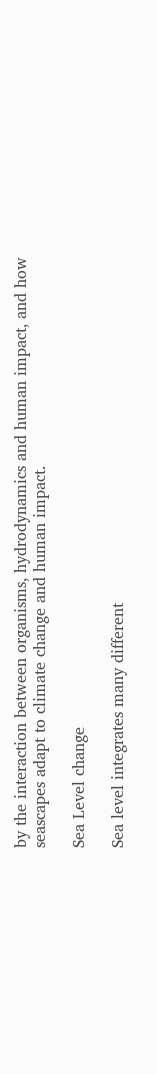by the interaction between organisms, hydrodynamics and human impact, and how seascapes adapt to climate change and human impact.

Sea Level change

Sea level integrates many different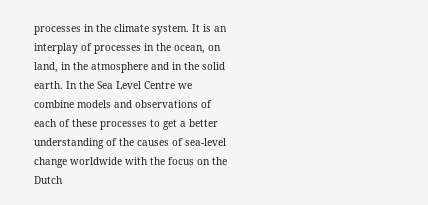processes in the climate system. It is an interplay of processes in the ocean, on land, in the atmosphere and in the solid earth. In the Sea Level Centre we combine models and observations of each of these processes to get a better understanding of the causes of sea-level change worldwide with the focus on the Dutch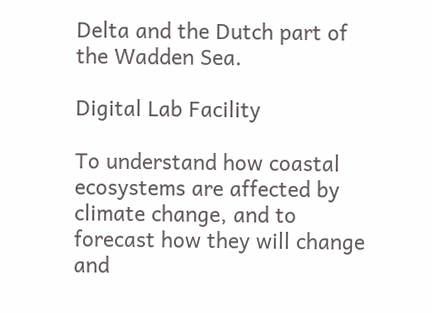Delta and the Dutch part of the Wadden Sea.

Digital Lab Facility

To understand how coastal ecosystems are affected by climate change, and to forecast how they will change and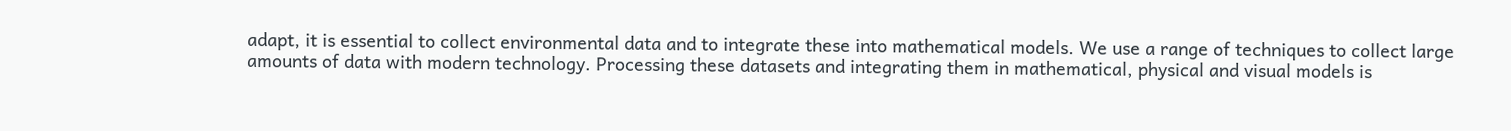adapt, it is essential to collect environmental data and to integrate these into mathematical models. We use a range of techniques to collect large amounts of data with modern technology. Processing these datasets and integrating them in mathematical, physical and visual models is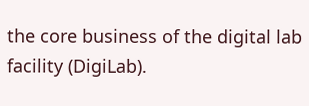the core business of the digital lab facility (DigiLab).